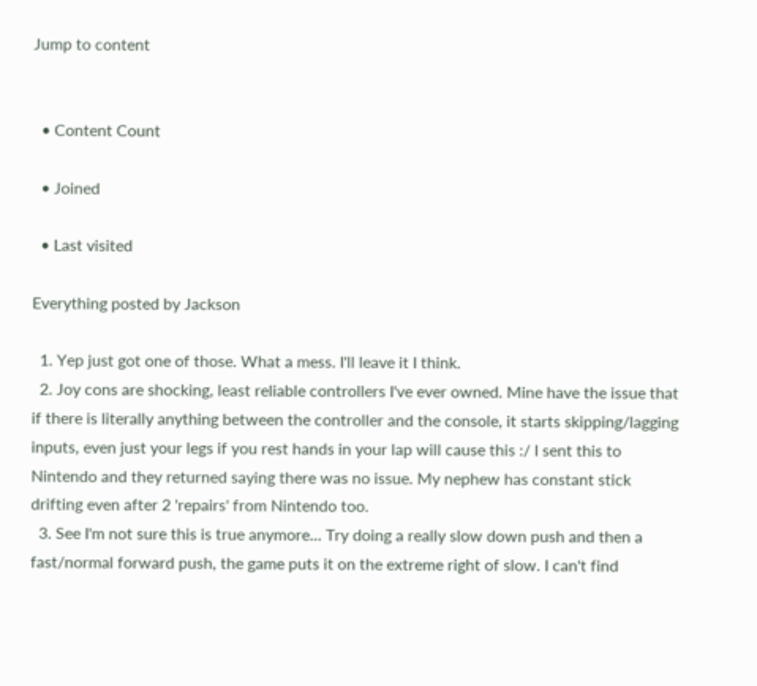Jump to content


  • Content Count

  • Joined

  • Last visited

Everything posted by Jackson

  1. Yep just got one of those. What a mess. I'll leave it I think.
  2. Joy cons are shocking, least reliable controllers I've ever owned. Mine have the issue that if there is literally anything between the controller and the console, it starts skipping/lagging inputs, even just your legs if you rest hands in your lap will cause this :/ I sent this to Nintendo and they returned saying there was no issue. My nephew has constant stick drifting even after 2 'repairs' from Nintendo too.
  3. See I'm not sure this is true anymore... Try doing a really slow down push and then a fast/normal forward push, the game puts it on the extreme right of slow. I can't find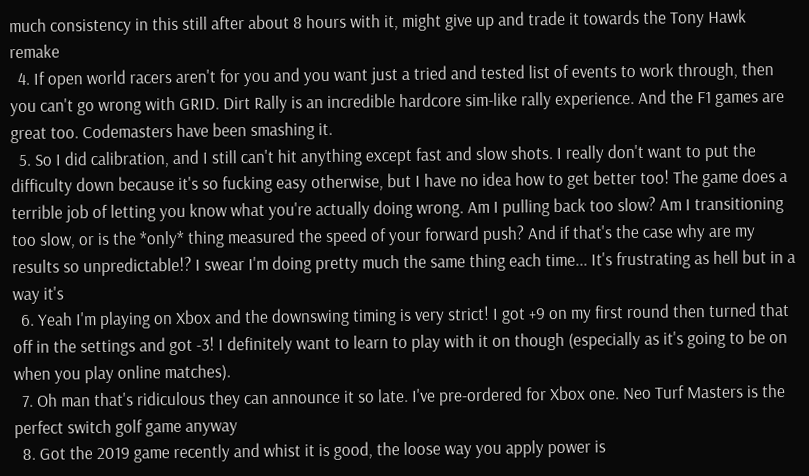much consistency in this still after about 8 hours with it, might give up and trade it towards the Tony Hawk remake
  4. If open world racers aren't for you and you want just a tried and tested list of events to work through, then you can't go wrong with GRID. Dirt Rally is an incredible hardcore sim-like rally experience. And the F1 games are great too. Codemasters have been smashing it.
  5. So I did calibration, and I still can't hit anything except fast and slow shots. I really don't want to put the difficulty down because it's so fucking easy otherwise, but I have no idea how to get better too! The game does a terrible job of letting you know what you're actually doing wrong. Am I pulling back too slow? Am I transitioning too slow, or is the *only* thing measured the speed of your forward push? And if that's the case why are my results so unpredictable!? I swear I'm doing pretty much the same thing each time... It's frustrating as hell but in a way it's
  6. Yeah I'm playing on Xbox and the downswing timing is very strict! I got +9 on my first round then turned that off in the settings and got -3! I definitely want to learn to play with it on though (especially as it's going to be on when you play online matches).
  7. Oh man that's ridiculous they can announce it so late. I've pre-ordered for Xbox one. Neo Turf Masters is the perfect switch golf game anyway
  8. Got the 2019 game recently and whist it is good, the loose way you apply power is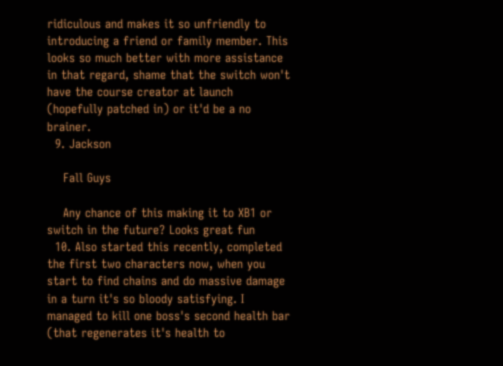ridiculous and makes it so unfriendly to introducing a friend or family member. This looks so much better with more assistance in that regard, shame that the switch won't have the course creator at launch (hopefully patched in) or it'd be a no brainer.
  9. Jackson

    Fall Guys

    Any chance of this making it to XB1 or switch in the future? Looks great fun
  10. Also started this recently, completed the first two characters now, when you start to find chains and do massive damage in a turn it's so bloody satisfying. I managed to kill one boss's second health bar (that regenerates it's health to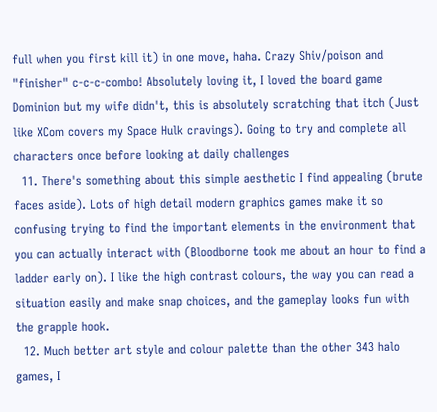full when you first kill it) in one move, haha. Crazy Shiv/poison and "finisher" c-c-c-combo! Absolutely loving it, I loved the board game Dominion but my wife didn't, this is absolutely scratching that itch (Just like XCom covers my Space Hulk cravings). Going to try and complete all characters once before looking at daily challenges
  11. There's something about this simple aesthetic I find appealing (brute faces aside). Lots of high detail modern graphics games make it so confusing trying to find the important elements in the environment that you can actually interact with (Bloodborne took me about an hour to find a ladder early on). I like the high contrast colours, the way you can read a situation easily and make snap choices, and the gameplay looks fun with the grapple hook.
  12. Much better art style and colour palette than the other 343 halo games, I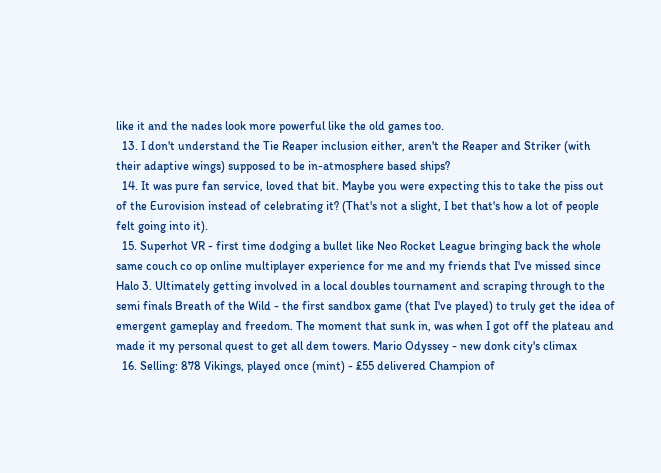like it and the nades look more powerful like the old games too.
  13. I don't understand the Tie Reaper inclusion either, aren't the Reaper and Striker (with their adaptive wings) supposed to be in-atmosphere based ships?
  14. It was pure fan service, loved that bit. Maybe you were expecting this to take the piss out of the Eurovision instead of celebrating it? (That's not a slight, I bet that's how a lot of people felt going into it).
  15. Superhot VR - first time dodging a bullet like Neo Rocket League bringing back the whole same couch co op online multiplayer experience for me and my friends that I've missed since Halo 3. Ultimately getting involved in a local doubles tournament and scraping through to the semi finals Breath of the Wild - the first sandbox game (that I've played) to truly get the idea of emergent gameplay and freedom. The moment that sunk in, was when I got off the plateau and made it my personal quest to get all dem towers. Mario Odyssey - new donk city's climax
  16. Selling: 878 Vikings, played once (mint) - £55 delivered Champion of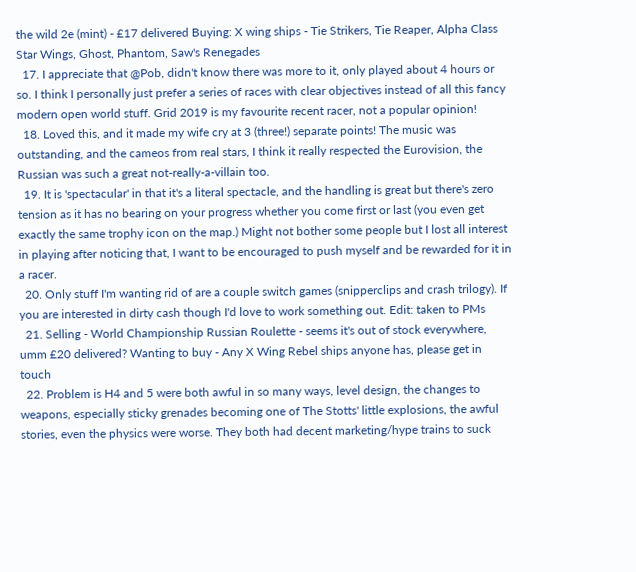the wild 2e (mint) - £17 delivered Buying: X wing ships - Tie Strikers, Tie Reaper, Alpha Class Star Wings, Ghost, Phantom, Saw's Renegades
  17. I appreciate that @Pob, didn't know there was more to it, only played about 4 hours or so. I think I personally just prefer a series of races with clear objectives instead of all this fancy modern open world stuff. Grid 2019 is my favourite recent racer, not a popular opinion!
  18. Loved this, and it made my wife cry at 3 (three!) separate points! The music was outstanding, and the cameos from real stars, I think it really respected the Eurovision, the Russian was such a great not-really-a-villain too.
  19. It is 'spectacular' in that it's a literal spectacle, and the handling is great but there's zero tension as it has no bearing on your progress whether you come first or last (you even get exactly the same trophy icon on the map.) Might not bother some people but I lost all interest in playing after noticing that, I want to be encouraged to push myself and be rewarded for it in a racer.
  20. Only stuff I'm wanting rid of are a couple switch games (snipperclips and crash trilogy). If you are interested in dirty cash though I'd love to work something out. Edit: taken to PMs
  21. Selling - World Championship Russian Roulette - seems it's out of stock everywhere, umm £20 delivered? Wanting to buy - Any X Wing Rebel ships anyone has, please get in touch
  22. Problem is H4 and 5 were both awful in so many ways, level design, the changes to weapons, especially sticky grenades becoming one of The Stotts' little explosions, the awful stories, even the physics were worse. They both had decent marketing/hype trains to suck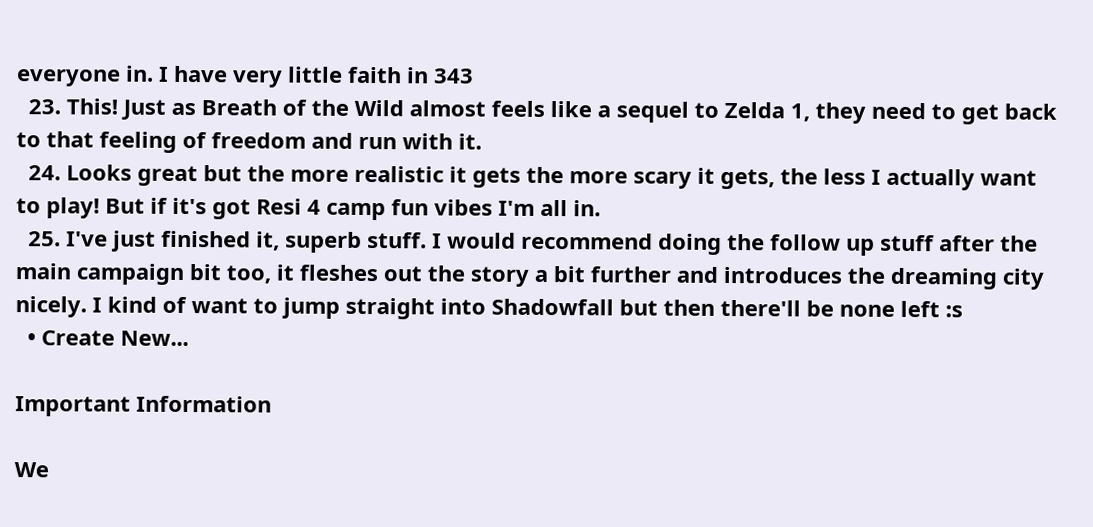everyone in. I have very little faith in 343
  23. This! Just as Breath of the Wild almost feels like a sequel to Zelda 1, they need to get back to that feeling of freedom and run with it.
  24. Looks great but the more realistic it gets the more scary it gets, the less I actually want to play! But if it's got Resi 4 camp fun vibes I'm all in.
  25. I've just finished it, superb stuff. I would recommend doing the follow up stuff after the main campaign bit too, it fleshes out the story a bit further and introduces the dreaming city nicely. I kind of want to jump straight into Shadowfall but then there'll be none left :s
  • Create New...

Important Information

We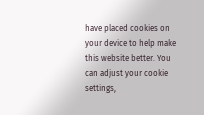have placed cookies on your device to help make this website better. You can adjust your cookie settings,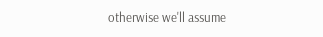otherwise we'll assume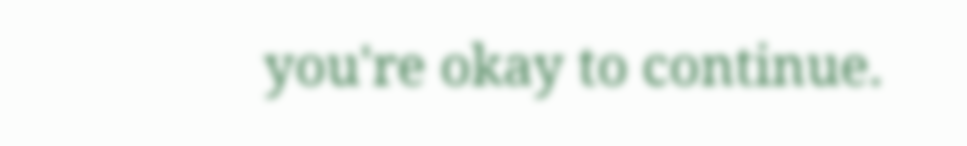you're okay to continue.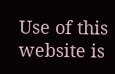Use of this website is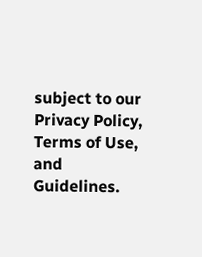subject to our Privacy Policy, Terms of Use, and Guidelines.